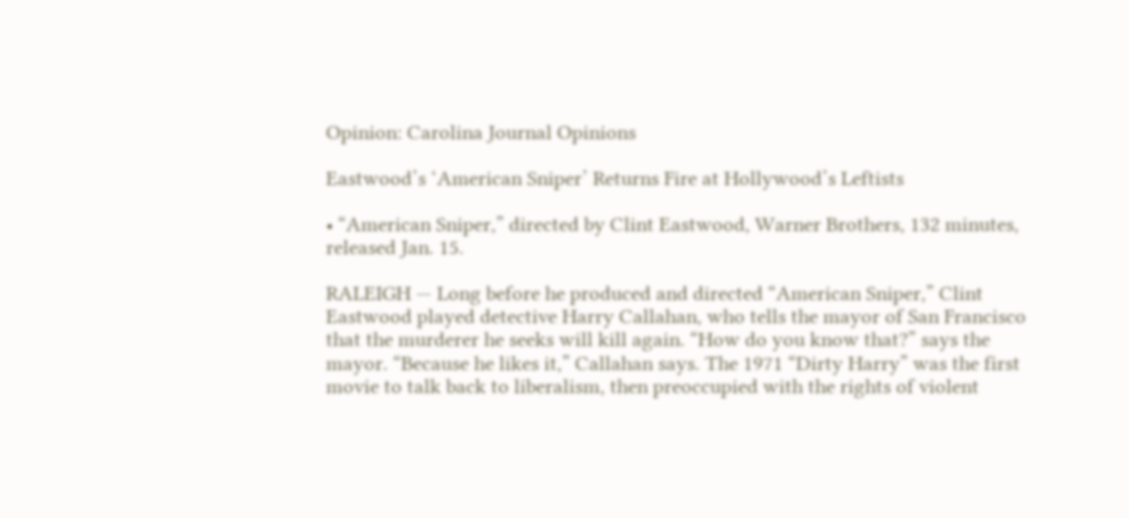Opinion: Carolina Journal Opinions

Eastwood’s ‘American Sniper’ Returns Fire at Hollywood’s Leftists

• “American Sniper,” directed by Clint Eastwood, Warner Brothers, 132 minutes, released Jan. 15.

RALEIGH — Long before he produced and directed “American Sniper,” Clint Eastwood played detective Harry Callahan, who tells the mayor of San Francisco that the murderer he seeks will kill again. “How do you know that?” says the mayor. “Because he likes it,” Callahan says. The 1971 “Dirty Harry” was the first movie to talk back to liberalism, then preoccupied with the rights of violent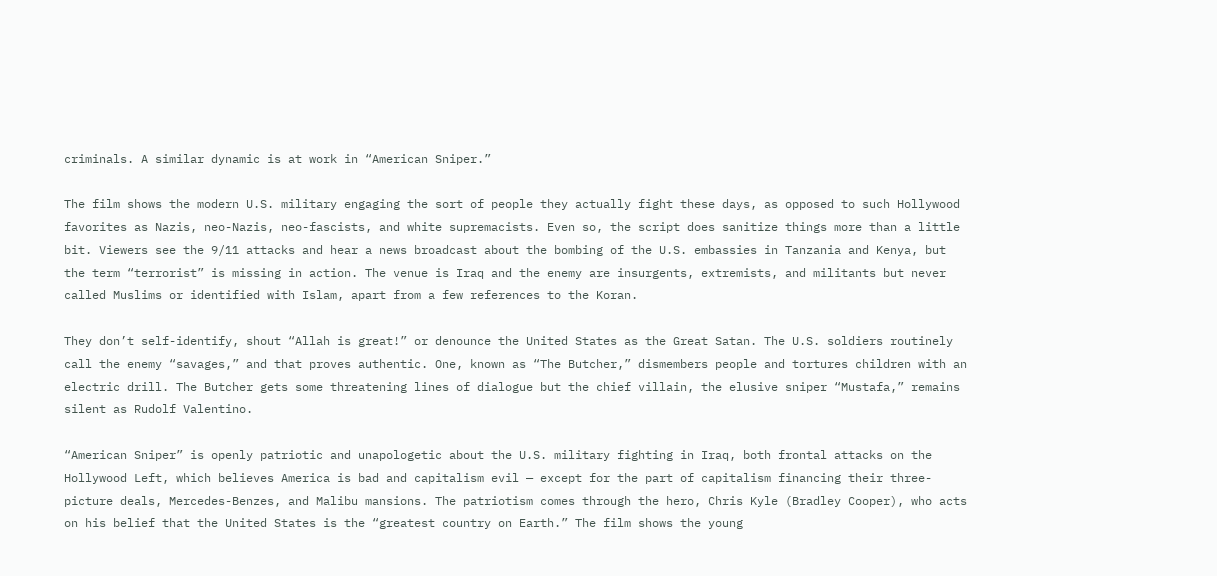criminals. A similar dynamic is at work in “American Sniper.”

The film shows the modern U.S. military engaging the sort of people they actually fight these days, as opposed to such Hollywood favorites as Nazis, neo-Nazis, neo-fascists, and white supremacists. Even so, the script does sanitize things more than a little bit. Viewers see the 9/11 attacks and hear a news broadcast about the bombing of the U.S. embassies in Tanzania and Kenya, but the term “terrorist” is missing in action. The venue is Iraq and the enemy are insurgents, extremists, and militants but never called Muslims or identified with Islam, apart from a few references to the Koran.

They don’t self-identify, shout “Allah is great!” or denounce the United States as the Great Satan. The U.S. soldiers routinely call the enemy “savages,” and that proves authentic. One, known as “The Butcher,” dismembers people and tortures children with an electric drill. The Butcher gets some threatening lines of dialogue but the chief villain, the elusive sniper “Mustafa,” remains silent as Rudolf Valentino.

“American Sniper” is openly patriotic and unapologetic about the U.S. military fighting in Iraq, both frontal attacks on the Hollywood Left, which believes America is bad and capitalism evil — except for the part of capitalism financing their three-picture deals, Mercedes-Benzes, and Malibu mansions. The patriotism comes through the hero, Chris Kyle (Bradley Cooper), who acts on his belief that the United States is the “greatest country on Earth.” The film shows the young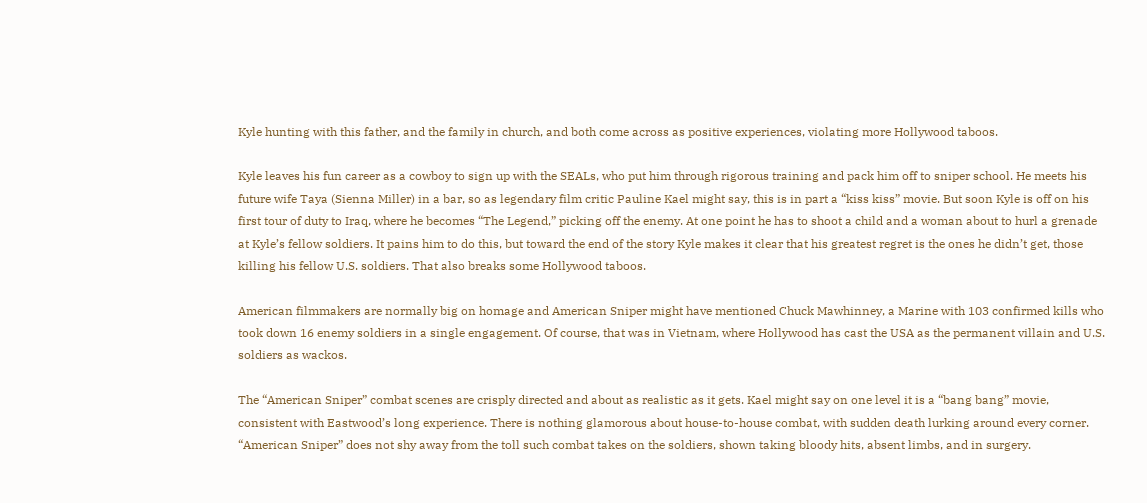Kyle hunting with this father, and the family in church, and both come across as positive experiences, violating more Hollywood taboos.

Kyle leaves his fun career as a cowboy to sign up with the SEALs, who put him through rigorous training and pack him off to sniper school. He meets his future wife Taya (Sienna Miller) in a bar, so as legendary film critic Pauline Kael might say, this is in part a “kiss kiss” movie. But soon Kyle is off on his first tour of duty to Iraq, where he becomes “The Legend,” picking off the enemy. At one point he has to shoot a child and a woman about to hurl a grenade at Kyle’s fellow soldiers. It pains him to do this, but toward the end of the story Kyle makes it clear that his greatest regret is the ones he didn’t get, those killing his fellow U.S. soldiers. That also breaks some Hollywood taboos.

American filmmakers are normally big on homage and American Sniper might have mentioned Chuck Mawhinney, a Marine with 103 confirmed kills who took down 16 enemy soldiers in a single engagement. Of course, that was in Vietnam, where Hollywood has cast the USA as the permanent villain and U.S. soldiers as wackos.

The “American Sniper” combat scenes are crisply directed and about as realistic as it gets. Kael might say on one level it is a “bang bang” movie, consistent with Eastwood’s long experience. There is nothing glamorous about house-to-house combat, with sudden death lurking around every corner. “American Sniper” does not shy away from the toll such combat takes on the soldiers, shown taking bloody hits, absent limbs, and in surgery.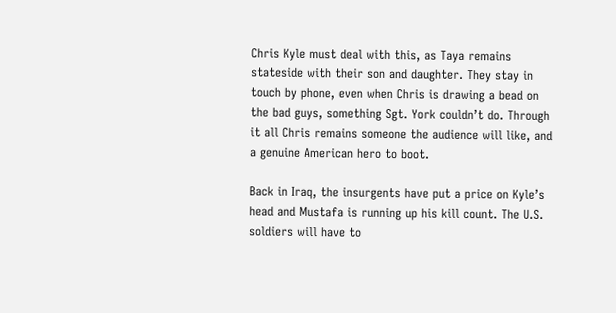Chris Kyle must deal with this, as Taya remains stateside with their son and daughter. They stay in touch by phone, even when Chris is drawing a bead on the bad guys, something Sgt. York couldn’t do. Through it all Chris remains someone the audience will like, and a genuine American hero to boot.

Back in Iraq, the insurgents have put a price on Kyle’s head and Mustafa is running up his kill count. The U.S. soldiers will have to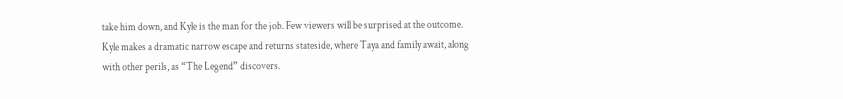take him down, and Kyle is the man for the job. Few viewers will be surprised at the outcome. Kyle makes a dramatic narrow escape and returns stateside, where Taya and family await, along with other perils, as “The Legend” discovers.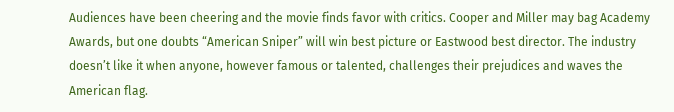Audiences have been cheering and the movie finds favor with critics. Cooper and Miller may bag Academy Awards, but one doubts “American Sniper” will win best picture or Eastwood best director. The industry doesn’t like it when anyone, however famous or talented, challenges their prejudices and waves the American flag.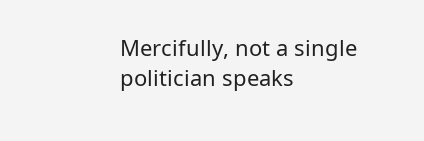Mercifully, not a single politician speaks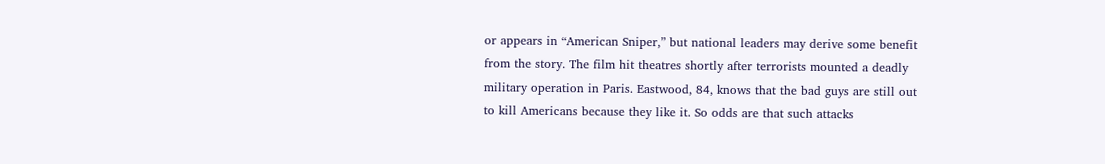or appears in “American Sniper,” but national leaders may derive some benefit from the story. The film hit theatres shortly after terrorists mounted a deadly military operation in Paris. Eastwood, 84, knows that the bad guys are still out to kill Americans because they like it. So odds are that such attacks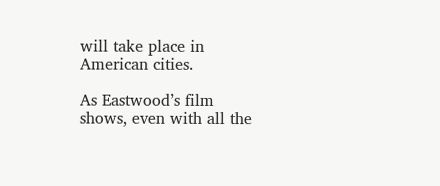will take place in American cities.

As Eastwood’s film shows, even with all the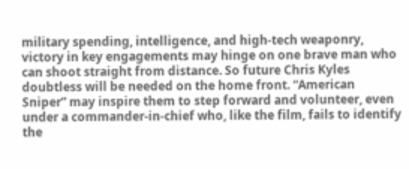military spending, intelligence, and high-tech weaponry, victory in key engagements may hinge on one brave man who can shoot straight from distance. So future Chris Kyles doubtless will be needed on the home front. “American Sniper” may inspire them to step forward and volunteer, even under a commander-in-chief who, like the film, fails to identify the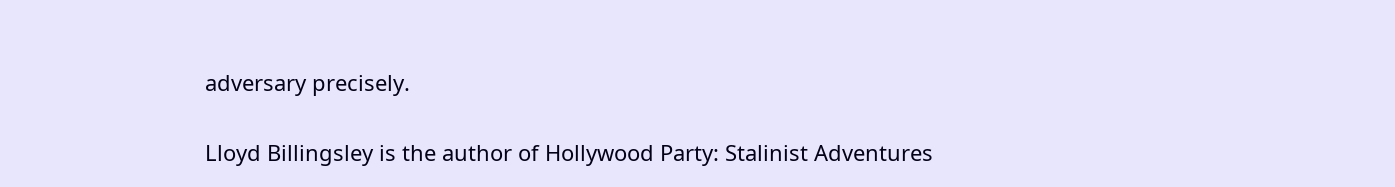adversary precisely.

Lloyd Billingsley is the author of Hollywood Party: Stalinist Adventures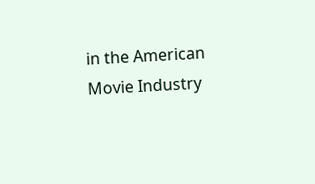in the American Movie Industry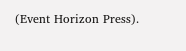(Event Horizon Press).